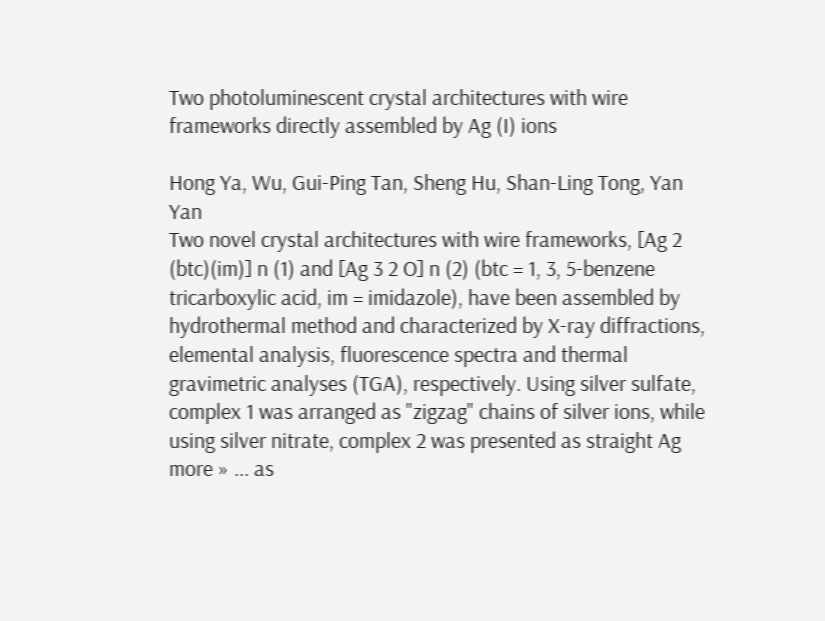Two photoluminescent crystal architectures with wire frameworks directly assembled by Ag (I) ions

Hong Ya, Wu, Gui-Ping Tan, Sheng Hu, Shan-Ling Tong, Yan Yan
Two novel crystal architectures with wire frameworks, [Ag 2 (btc)(im)] n (1) and [Ag 3 2 O] n (2) (btc = 1, 3, 5-benzene tricarboxylic acid, im = imidazole), have been assembled by hydrothermal method and characterized by X-ray diffractions, elemental analysis, fluorescence spectra and thermal gravimetric analyses (TGA), respectively. Using silver sulfate, complex 1 was arranged as "zigzag" chains of silver ions, while using silver nitrate, complex 2 was presented as straight Ag
more » ... as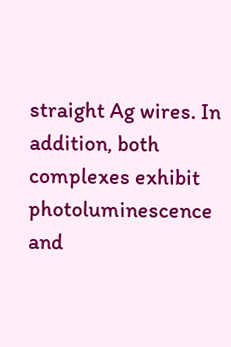straight Ag wires. In addition, both complexes exhibit photoluminescence and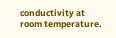conductivity at room temperature.